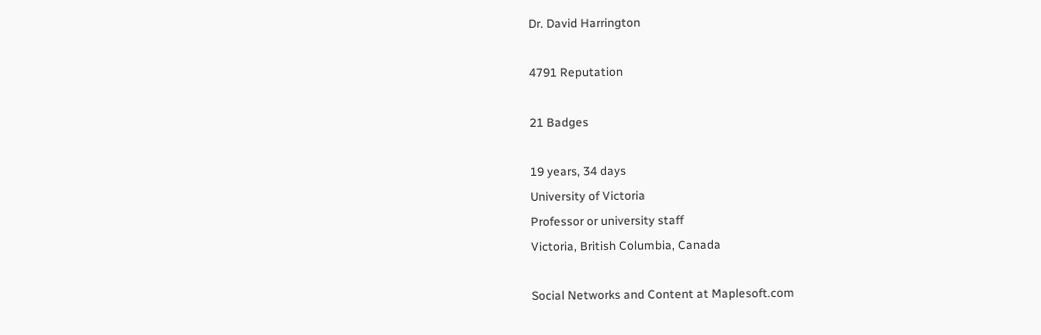Dr. David Harrington

4791 Reputation

21 Badges

19 years, 34 days
University of Victoria
Professor or university staff
Victoria, British Columbia, Canada

Social Networks and Content at Maplesoft.com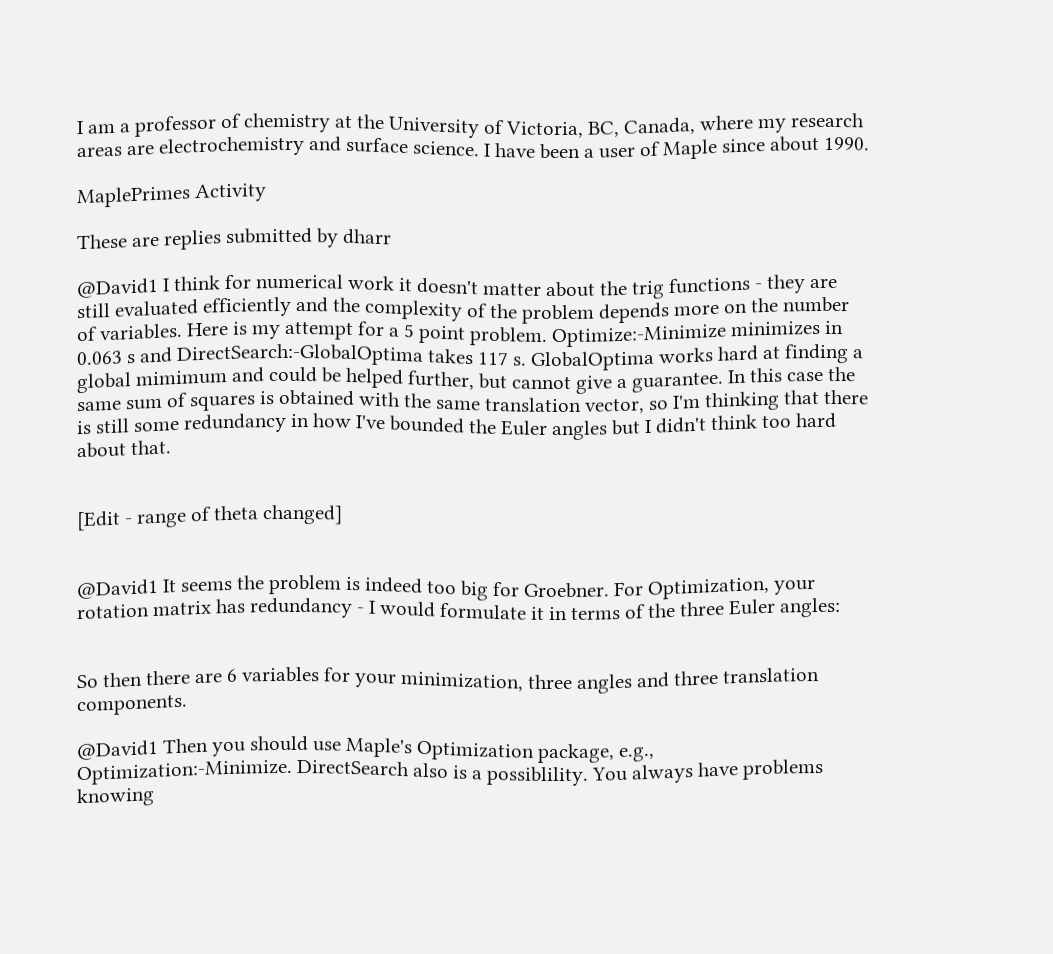I am a professor of chemistry at the University of Victoria, BC, Canada, where my research areas are electrochemistry and surface science. I have been a user of Maple since about 1990.

MaplePrimes Activity

These are replies submitted by dharr

@David1 I think for numerical work it doesn't matter about the trig functions - they are still evaluated efficiently and the complexity of the problem depends more on the number of variables. Here is my attempt for a 5 point problem. Optimize:-Minimize minimizes in 0.063 s and DirectSearch:-GlobalOptima takes 117 s. GlobalOptima works hard at finding a global mimimum and could be helped further, but cannot give a guarantee. In this case the same sum of squares is obtained with the same translation vector, so I'm thinking that there is still some redundancy in how I've bounded the Euler angles but I didn't think too hard about that.


[Edit - range of theta changed]


@David1 It seems the problem is indeed too big for Groebner. For Optimization, your rotation matrix has redundancy - I would formulate it in terms of the three Euler angles:


So then there are 6 variables for your minimization, three angles and three translation components.

@David1 Then you should use Maple's Optimization package, e.g., Optimization:-Minimize. DirectSearch also is a possiblility. You always have problems knowing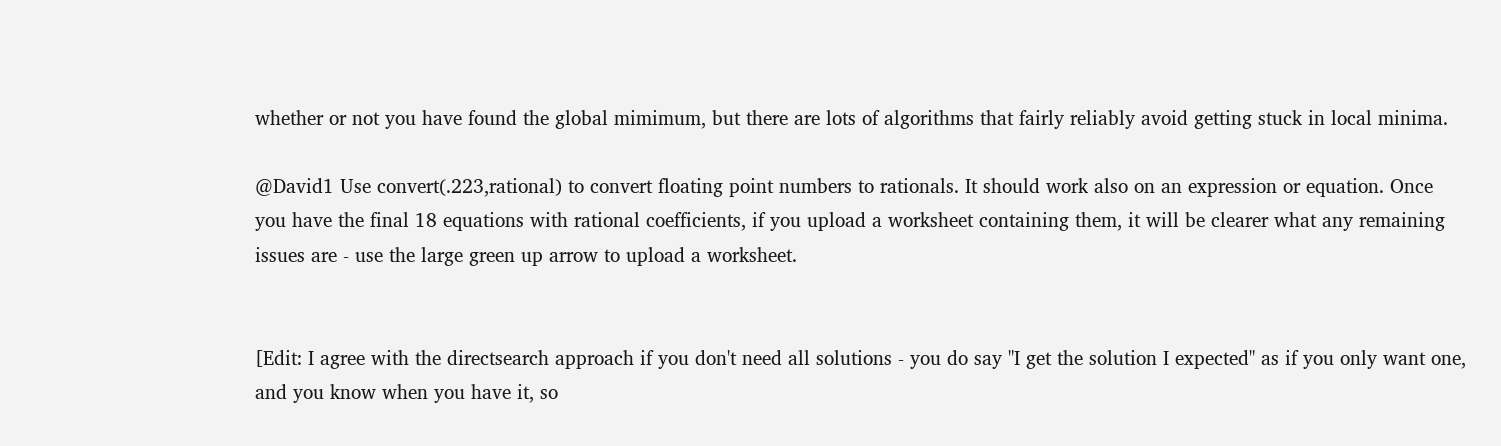whether or not you have found the global mimimum, but there are lots of algorithms that fairly reliably avoid getting stuck in local minima.

@David1 Use convert(.223,rational) to convert floating point numbers to rationals. It should work also on an expression or equation. Once you have the final 18 equations with rational coefficients, if you upload a worksheet containing them, it will be clearer what any remaining issues are - use the large green up arrow to upload a worksheet.


[Edit: I agree with the directsearch approach if you don't need all solutions - you do say "I get the solution I expected" as if you only want one, and you know when you have it, so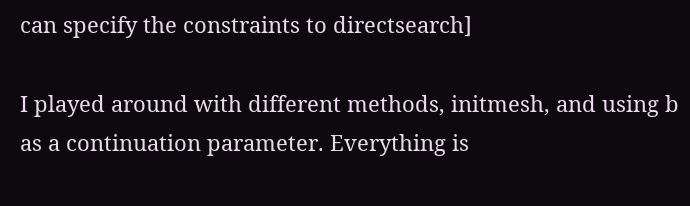can specify the constraints to directsearch]

I played around with different methods, initmesh, and using b as a continuation parameter. Everything is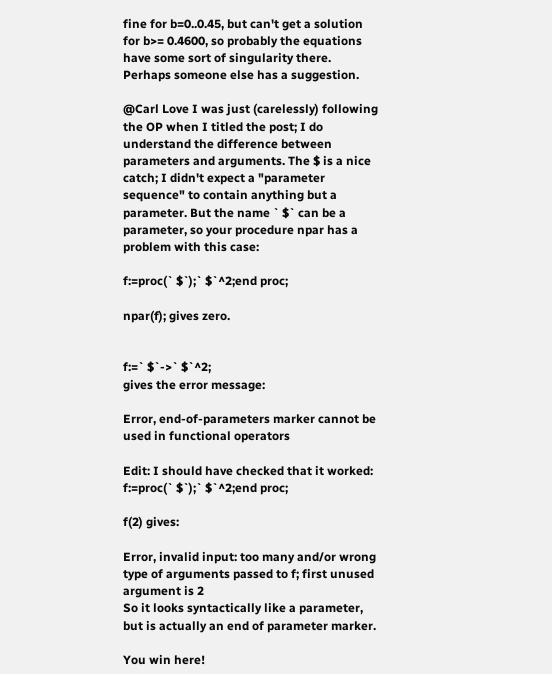fine for b=0..0.45, but can't get a solution for b>= 0.4600, so probably the equations have some sort of singularity there. Perhaps someone else has a suggestion.

@Carl Love I was just (carelessly) following the OP when I titled the post; I do understand the difference between parameters and arguments. The $ is a nice catch; I didn't expect a "parameter sequence" to contain anything but a parameter. But the name ` $` can be a parameter, so your procedure npar has a problem with this case:

f:=proc(` $`);` $`^2;end proc;

npar(f); gives zero.


f:=` $`->` $`^2;
gives the error message:

Error, end-of-parameters marker cannot be used in functional operators

Edit: I should have checked that it worked:
f:=proc(` $`);` $`^2;end proc;

f(2) gives:

Error, invalid input: too many and/or wrong type of arguments passed to f; first unused argument is 2
So it looks syntactically like a parameter, but is actually an end of parameter marker.

You win here!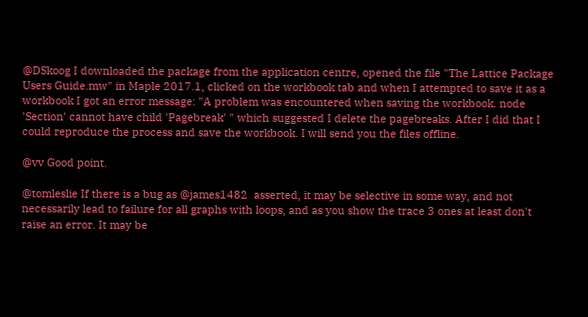@DSkoog I downloaded the package from the application centre, opened the file "The Lattice Package Users Guide.mw" in Maple 2017.1, clicked on the workbook tab and when I attempted to save it as a workbook I got an error message: "A problem was encountered when saving the workbook. node 'Section' cannot have child 'Pagebreak' " which suggested I delete the pagebreaks. After I did that I could reproduce the process and save the workbook. I will send you the files offline.

@vv Good point.

@tomleslie If there is a bug as @james1482  asserted, it may be selective in some way, and not necessarily lead to failure for all graphs with loops, and as you show the trace 3 ones at least don't raise an error. It may be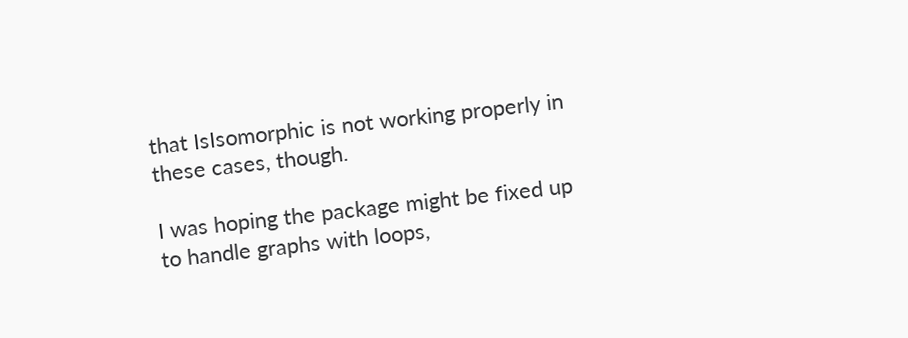that IsIsomorphic is not working properly in these cases, though.

I was hoping the package might be fixed up to handle graphs with loops,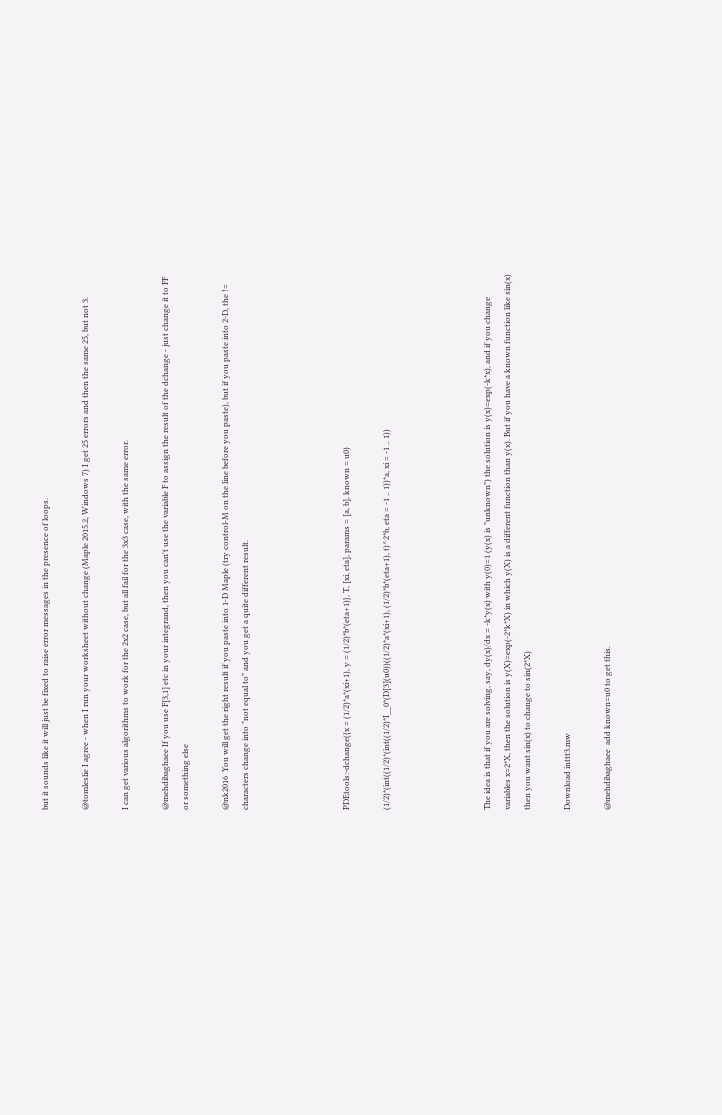but it sounds like it will just be fixed to raise error messages in the presence of loops.

@tomleslie I agree - when I run your worksheet without change (Maple 2015.2, Windows 7) I get 25 errors and then the same 25, but not 3.

I can get various algorithms to work for the 2x2 case, but all fail for the 3x3 case, with the same error.

@mehdibaghaee If you use F[3,1] etc in your integrand, then you can't use the variable F to assign the result of the dchange - just change it to FF or something else

@nk2016  You will get the right result if you paste into 1-D Maple (try control-M on the line before you paste), but if you paste into 2-D, the != characters change into "not equal to" and you get a quite different result.




PDEtools:-dchange({x = (1/2)*a*(xi+1), y = (1/2)*b*(eta+1)}, T, [xi, eta], params = [a, b], known = u0)

(1/2)*(int((1/2)*(int((1/2)*I__0*(D[3](u0))((1/2)*a*(xi+1), (1/2)*b*(eta+1), t)^2*b, eta = -1 .. 1))*a, xi = -1 .. 1))




The idea is that if you are solving, say, dy(x)/dx = -k*y(x) with y(0)=1 (y(x) is "unknown") the solution is y(x)=exp(-k*x), and if you change variables x=2*X, then the solution is y(X)=exp(-2*k*X) in which y(X) is a different function than y(x). But if you have a known function like sin(x) then you want sin(x) to change to sin(2*X)

Download inttt3.mw

@mehdibaghaee  add known=u0 to get this.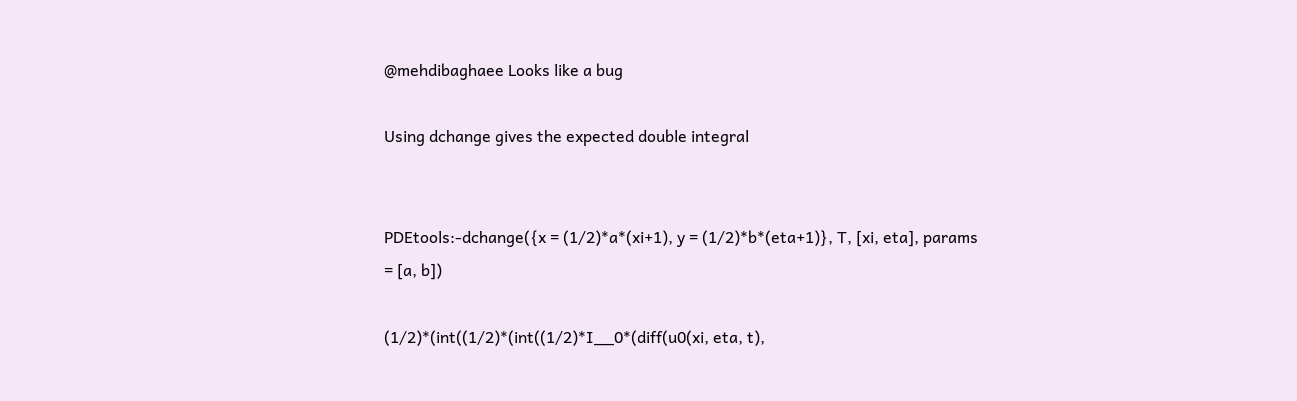@mehdibaghaee Looks like a bug

Using dchange gives the expected double integral


PDEtools:-dchange({x = (1/2)*a*(xi+1), y = (1/2)*b*(eta+1)}, T, [xi, eta], params = [a, b])

(1/2)*(int((1/2)*(int((1/2)*I__0*(diff(u0(xi, eta, t),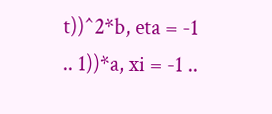t))^2*b, eta = -1 .. 1))*a, xi = -1 ..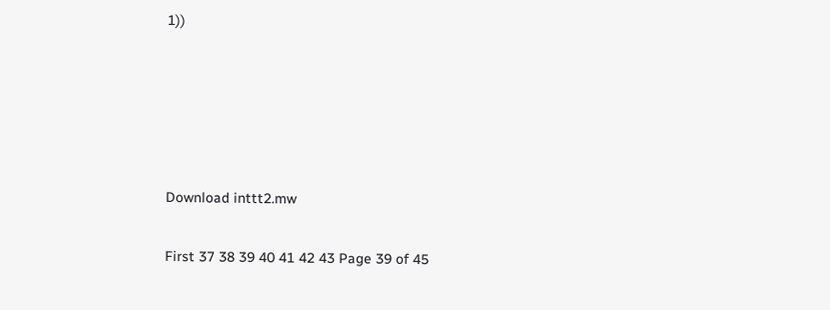1))





Download inttt2.mw

First 37 38 39 40 41 42 43 Page 39 of 45